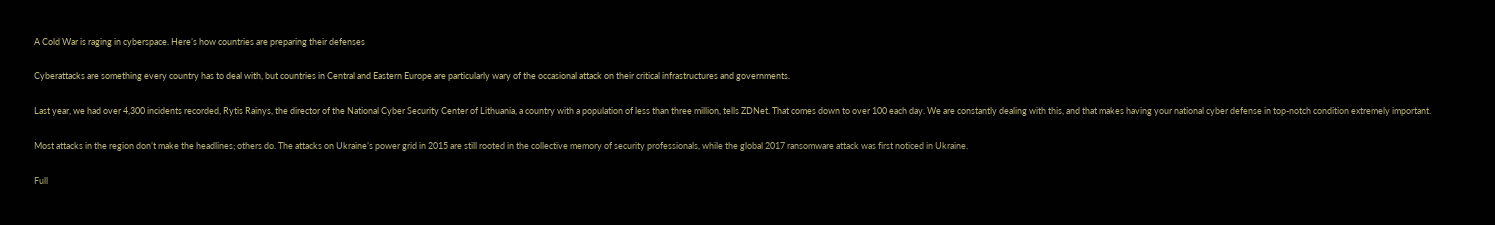A Cold War is raging in cyberspace. Here’s how countries are preparing their defenses

Cyberattacks are something every country has to deal with, but countries in Central and Eastern Europe are particularly wary of the occasional attack on their critical infrastructures and governments.

Last year, we had over 4,300 incidents recorded, Rytis Rainys, the director of the National Cyber Security Center of Lithuania, a country with a population of less than three million, tells ZDNet. That comes down to over 100 each day. We are constantly dealing with this, and that makes having your national cyber defense in top-notch condition extremely important.

Most attacks in the region don’t make the headlines; others do. The attacks on Ukraine’s power grid in 2015 are still rooted in the collective memory of security professionals, while the global 2017 ransomware attack was first noticed in Ukraine.

Full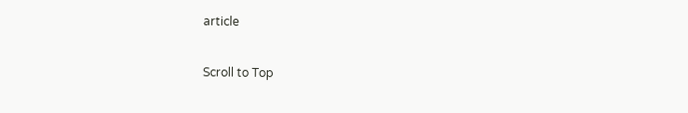article

Scroll to Top